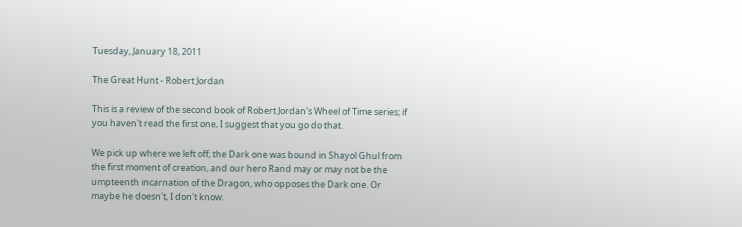Tuesday, January 18, 2011

The Great Hunt - Robert Jordan

This is a review of the second book of Robert Jordan's Wheel of Time series; if you haven't read the first one, I suggest that you go do that.

We pick up where we left off; the Dark one was bound in Shayol Ghul from the first moment of creation, and our hero Rand may or may not be the umpteenth incarnation of the Dragon, who opposes the Dark one. Or maybe he doesn't, I don't know.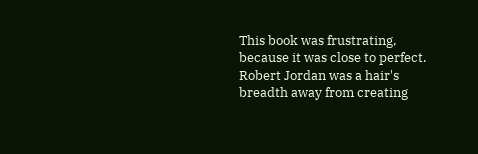This book was frustrating, because it was close to perfect. Robert Jordan was a hair's breadth away from creating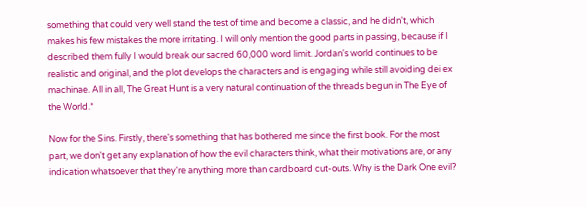something that could very well stand the test of time and become a classic, and he didn't, which makes his few mistakes the more irritating. I will only mention the good parts in passing, because if I described them fully I would break our sacred 60,000 word limit. Jordan's world continues to be realistic and original, and the plot develops the characters and is engaging while still avoiding dei ex machinae. All in all, The Great Hunt is a very natural continuation of the threads begun in The Eye of the World.*

Now for the Sins. Firstly, there's something that has bothered me since the first book. For the most part, we don't get any explanation of how the evil characters think, what their motivations are, or any indication whatsoever that they're anything more than cardboard cut-outs. Why is the Dark One evil?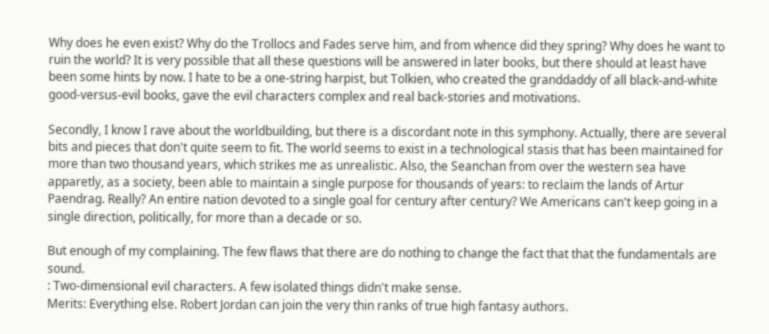Why does he even exist? Why do the Trollocs and Fades serve him, and from whence did they spring? Why does he want to ruin the world? It is very possible that all these questions will be answered in later books, but there should at least have been some hints by now. I hate to be a one-string harpist, but Tolkien, who created the granddaddy of all black-and-white good-versus-evil books, gave the evil characters complex and real back-stories and motivations.

Secondly, I know I rave about the worldbuilding, but there is a discordant note in this symphony. Actually, there are several bits and pieces that don't quite seem to fit. The world seems to exist in a technological stasis that has been maintained for more than two thousand years, which strikes me as unrealistic. Also, the Seanchan from over the western sea have apparetly, as a society, been able to maintain a single purpose for thousands of years: to reclaim the lands of Artur Paendrag. Really? An entire nation devoted to a single goal for century after century? We Americans can't keep going in a single direction, politically, for more than a decade or so.

But enough of my complaining. The few flaws that there are do nothing to change the fact that that the fundamentals are sound.
: Two-dimensional evil characters. A few isolated things didn't make sense.
Merits: Everything else. Robert Jordan can join the very thin ranks of true high fantasy authors.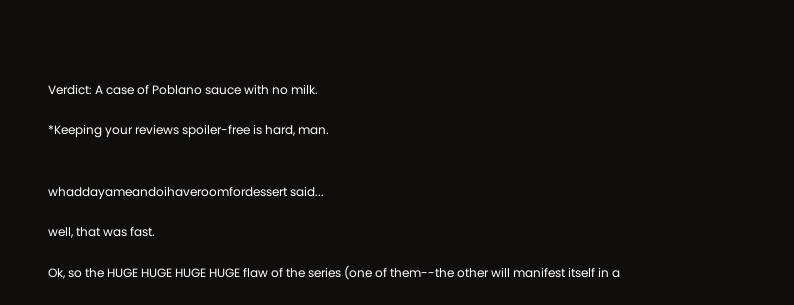Verdict: A case of Poblano sauce with no milk.

*Keeping your reviews spoiler-free is hard, man.


whaddayameandoihaveroomfordessert said...

well, that was fast.

Ok, so the HUGE HUGE HUGE HUGE flaw of the series (one of them--the other will manifest itself in a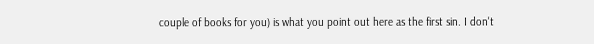couple of books for you) is what you point out here as the first sin. I don't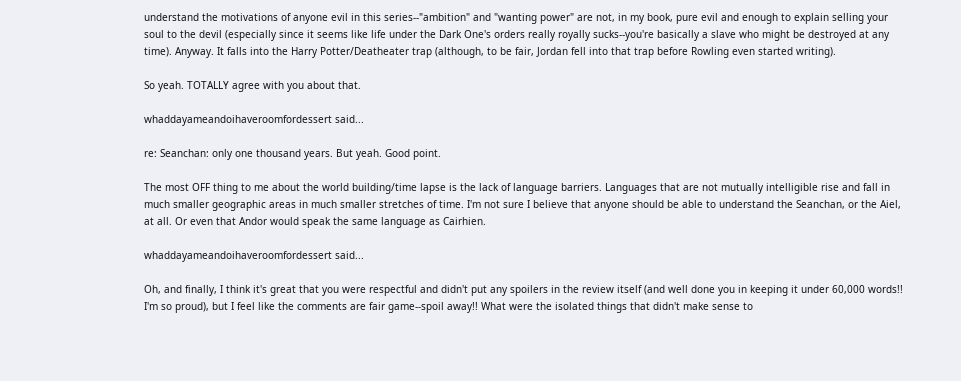understand the motivations of anyone evil in this series--"ambition" and "wanting power" are not, in my book, pure evil and enough to explain selling your soul to the devil (especially since it seems like life under the Dark One's orders really royally sucks--you're basically a slave who might be destroyed at any time). Anyway. It falls into the Harry Potter/Deatheater trap (although, to be fair, Jordan fell into that trap before Rowling even started writing).

So yeah. TOTALLY agree with you about that.

whaddayameandoihaveroomfordessert said...

re: Seanchan: only one thousand years. But yeah. Good point.

The most OFF thing to me about the world building/time lapse is the lack of language barriers. Languages that are not mutually intelligible rise and fall in much smaller geographic areas in much smaller stretches of time. I'm not sure I believe that anyone should be able to understand the Seanchan, or the Aiel, at all. Or even that Andor would speak the same language as Cairhien.

whaddayameandoihaveroomfordessert said...

Oh, and finally, I think it's great that you were respectful and didn't put any spoilers in the review itself (and well done you in keeping it under 60,000 words!! I'm so proud), but I feel like the comments are fair game--spoil away!! What were the isolated things that didn't make sense to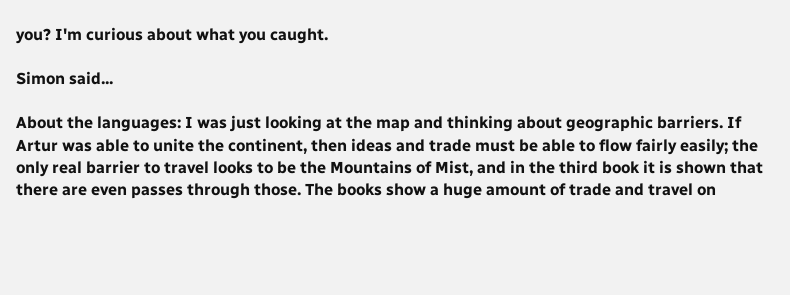you? I'm curious about what you caught.

Simon said...

About the languages: I was just looking at the map and thinking about geographic barriers. If Artur was able to unite the continent, then ideas and trade must be able to flow fairly easily; the only real barrier to travel looks to be the Mountains of Mist, and in the third book it is shown that there are even passes through those. The books show a huge amount of trade and travel on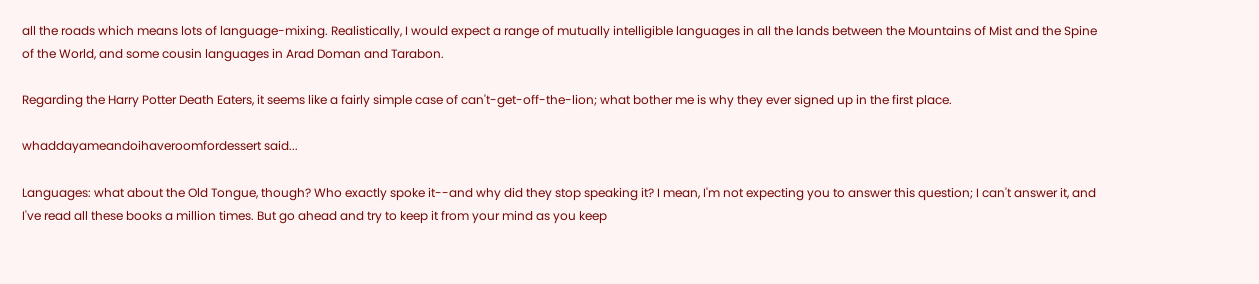all the roads which means lots of language-mixing. Realistically, I would expect a range of mutually intelligible languages in all the lands between the Mountains of Mist and the Spine of the World, and some cousin languages in Arad Doman and Tarabon.

Regarding the Harry Potter Death Eaters, it seems like a fairly simple case of can't-get-off-the-lion; what bother me is why they ever signed up in the first place.

whaddayameandoihaveroomfordessert said...

Languages: what about the Old Tongue, though? Who exactly spoke it--and why did they stop speaking it? I mean, I'm not expecting you to answer this question; I can't answer it, and I've read all these books a million times. But go ahead and try to keep it from your mind as you keep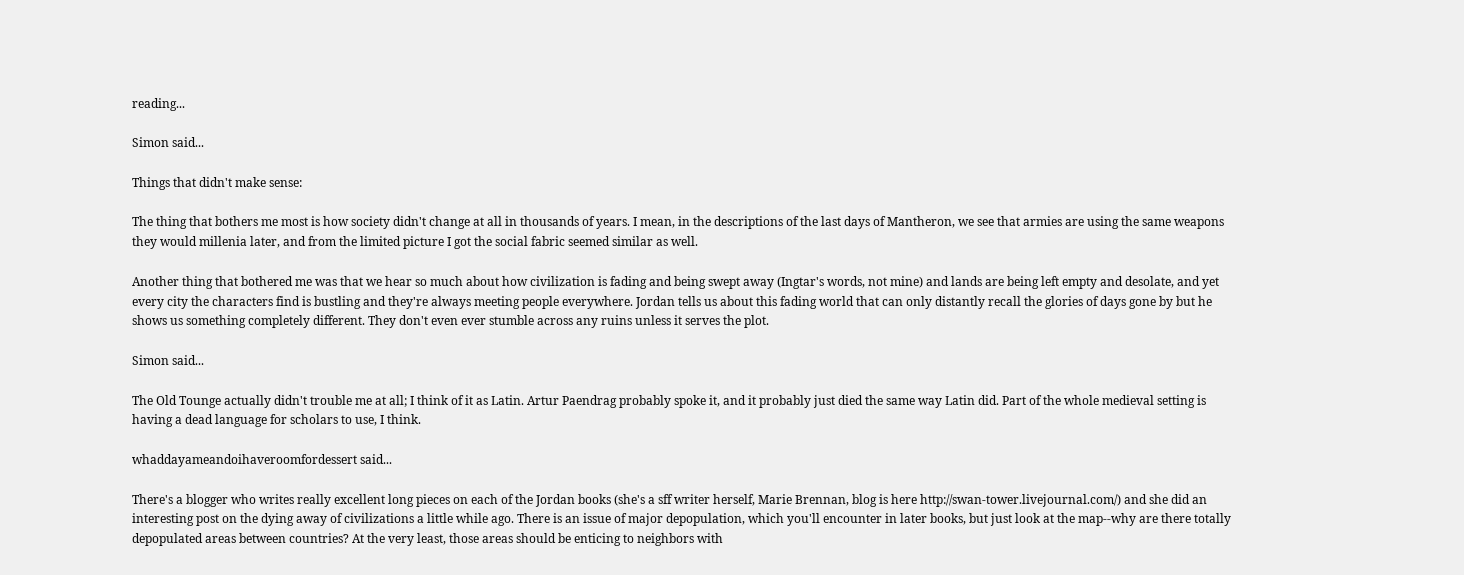reading...

Simon said...

Things that didn't make sense:

The thing that bothers me most is how society didn't change at all in thousands of years. I mean, in the descriptions of the last days of Mantheron, we see that armies are using the same weapons they would millenia later, and from the limited picture I got the social fabric seemed similar as well.

Another thing that bothered me was that we hear so much about how civilization is fading and being swept away (Ingtar's words, not mine) and lands are being left empty and desolate, and yet every city the characters find is bustling and they're always meeting people everywhere. Jordan tells us about this fading world that can only distantly recall the glories of days gone by but he shows us something completely different. They don't even ever stumble across any ruins unless it serves the plot.

Simon said...

The Old Tounge actually didn't trouble me at all; I think of it as Latin. Artur Paendrag probably spoke it, and it probably just died the same way Latin did. Part of the whole medieval setting is having a dead language for scholars to use, I think.

whaddayameandoihaveroomfordessert said...

There's a blogger who writes really excellent long pieces on each of the Jordan books (she's a sff writer herself, Marie Brennan, blog is here http://swan-tower.livejournal.com/) and she did an interesting post on the dying away of civilizations a little while ago. There is an issue of major depopulation, which you'll encounter in later books, but just look at the map--why are there totally depopulated areas between countries? At the very least, those areas should be enticing to neighbors with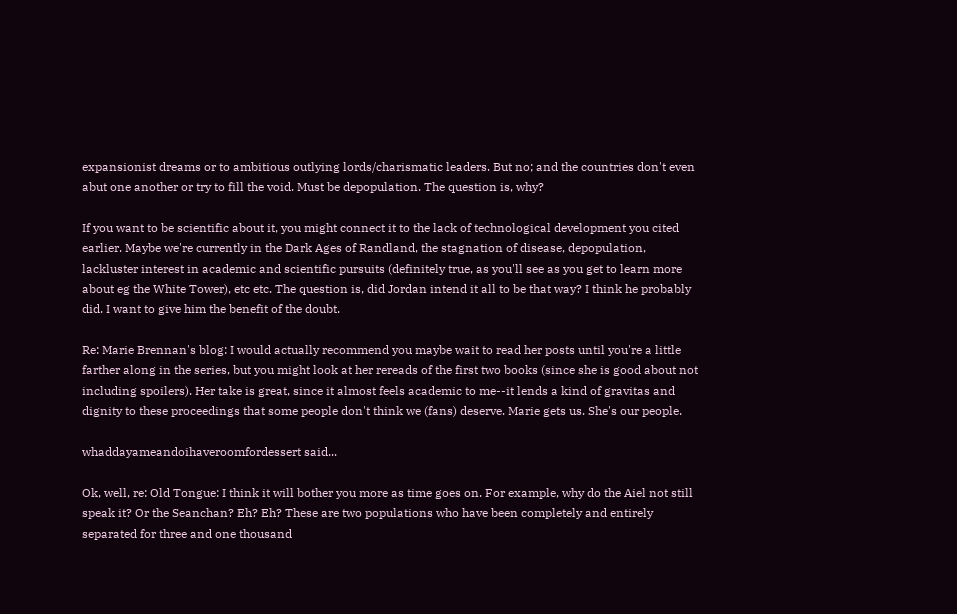expansionist dreams or to ambitious outlying lords/charismatic leaders. But no; and the countries don't even abut one another or try to fill the void. Must be depopulation. The question is, why?

If you want to be scientific about it, you might connect it to the lack of technological development you cited earlier. Maybe we're currently in the Dark Ages of Randland, the stagnation of disease, depopulation, lackluster interest in academic and scientific pursuits (definitely true, as you'll see as you get to learn more about eg the White Tower), etc etc. The question is, did Jordan intend it all to be that way? I think he probably did. I want to give him the benefit of the doubt.

Re: Marie Brennan's blog: I would actually recommend you maybe wait to read her posts until you're a little farther along in the series, but you might look at her rereads of the first two books (since she is good about not including spoilers). Her take is great, since it almost feels academic to me--it lends a kind of gravitas and dignity to these proceedings that some people don't think we (fans) deserve. Marie gets us. She's our people.

whaddayameandoihaveroomfordessert said...

Ok, well, re: Old Tongue: I think it will bother you more as time goes on. For example, why do the Aiel not still speak it? Or the Seanchan? Eh? Eh? These are two populations who have been completely and entirely separated for three and one thousand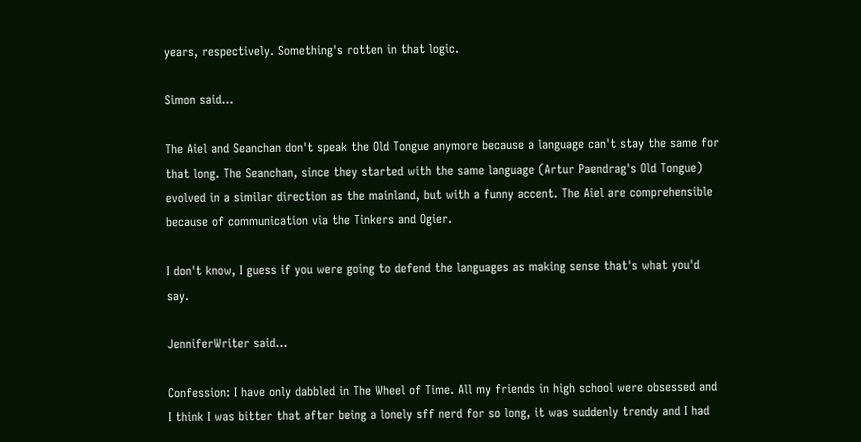years, respectively. Something's rotten in that logic.

Simon said...

The Aiel and Seanchan don't speak the Old Tongue anymore because a language can't stay the same for that long. The Seanchan, since they started with the same language (Artur Paendrag's Old Tongue) evolved in a similar direction as the mainland, but with a funny accent. The Aiel are comprehensible because of communication via the Tinkers and Ogier.

I don't know, I guess if you were going to defend the languages as making sense that's what you'd say.

JenniferWriter said...

Confession: I have only dabbled in The Wheel of Time. All my friends in high school were obsessed and I think I was bitter that after being a lonely sff nerd for so long, it was suddenly trendy and I had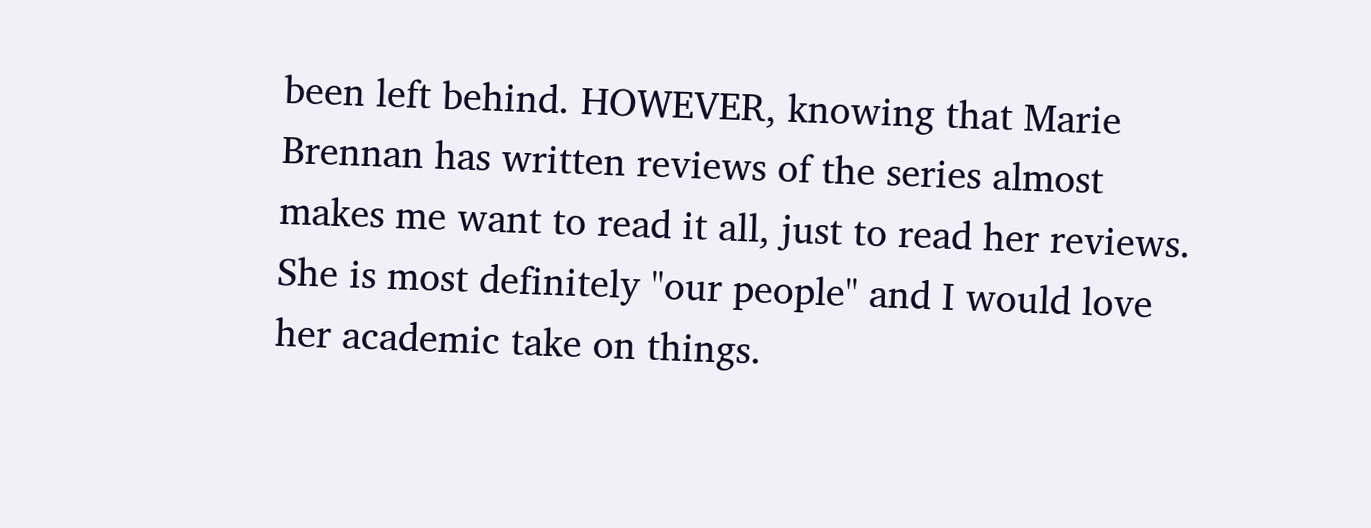been left behind. HOWEVER, knowing that Marie Brennan has written reviews of the series almost makes me want to read it all, just to read her reviews. She is most definitely "our people" and I would love her academic take on things.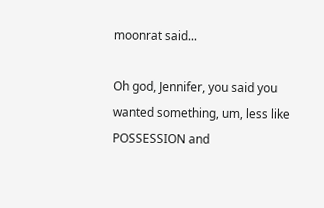moonrat said...

Oh god, Jennifer, you said you wanted something, um, less like POSSESSION and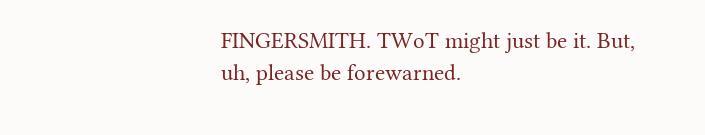FINGERSMITH. TWoT might just be it. But, uh, please be forewarned.